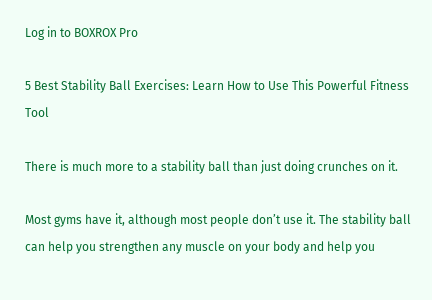Log in to BOXROX Pro

5 Best Stability Ball Exercises: Learn How to Use This Powerful Fitness Tool

There is much more to a stability ball than just doing crunches on it.

Most gyms have it, although most people don’t use it. The stability ball can help you strengthen any muscle on your body and help you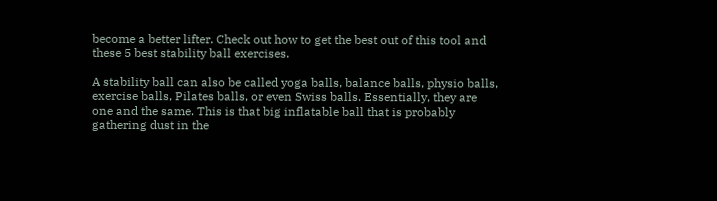become a better lifter. Check out how to get the best out of this tool and these 5 best stability ball exercises.

A stability ball can also be called yoga balls, balance balls, physio balls, exercise balls, Pilates balls, or even Swiss balls. Essentially, they are one and the same. This is that big inflatable ball that is probably gathering dust in the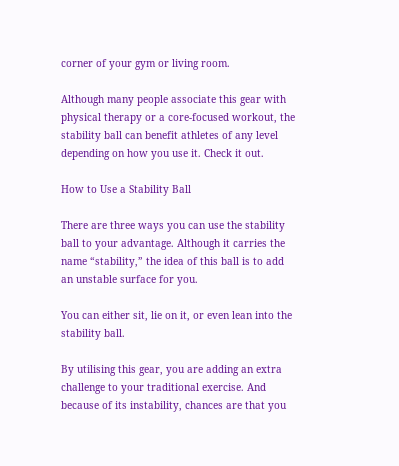corner of your gym or living room.

Although many people associate this gear with physical therapy or a core-focused workout, the stability ball can benefit athletes of any level depending on how you use it. Check it out.

How to Use a Stability Ball

There are three ways you can use the stability ball to your advantage. Although it carries the name “stability,” the idea of this ball is to add an unstable surface for you.

You can either sit, lie on it, or even lean into the stability ball.

By utilising this gear, you are adding an extra challenge to your traditional exercise. And because of its instability, chances are that you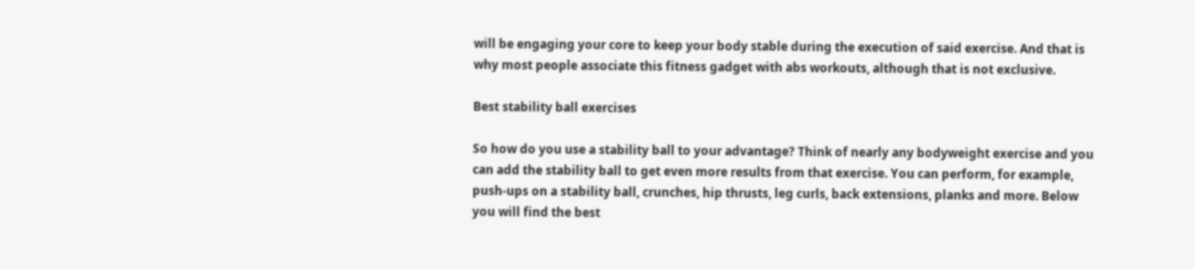will be engaging your core to keep your body stable during the execution of said exercise. And that is why most people associate this fitness gadget with abs workouts, although that is not exclusive.

Best stability ball exercises

So how do you use a stability ball to your advantage? Think of nearly any bodyweight exercise and you can add the stability ball to get even more results from that exercise. You can perform, for example, push-ups on a stability ball, crunches, hip thrusts, leg curls, back extensions, planks and more. Below you will find the best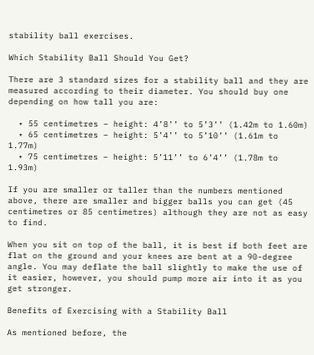stability ball exercises.

Which Stability Ball Should You Get?

There are 3 standard sizes for a stability ball and they are measured according to their diameter. You should buy one depending on how tall you are:

  • 55 centimetres – height: 4’8’’ to 5’3’’ (1.42m to 1.60m)
  • 65 centimetres – height: 5’4’’ to 5’10’’ (1.61m to 1.77m)
  • 75 centimetres – height: 5’11’’ to 6’4’’ (1.78m to 1.93m)

If you are smaller or taller than the numbers mentioned above, there are smaller and bigger balls you can get (45 centimetres or 85 centimetres) although they are not as easy to find.

When you sit on top of the ball, it is best if both feet are flat on the ground and your knees are bent at a 90-degree angle. You may deflate the ball slightly to make the use of it easier, however, you should pump more air into it as you get stronger.

Benefits of Exercising with a Stability Ball

As mentioned before, the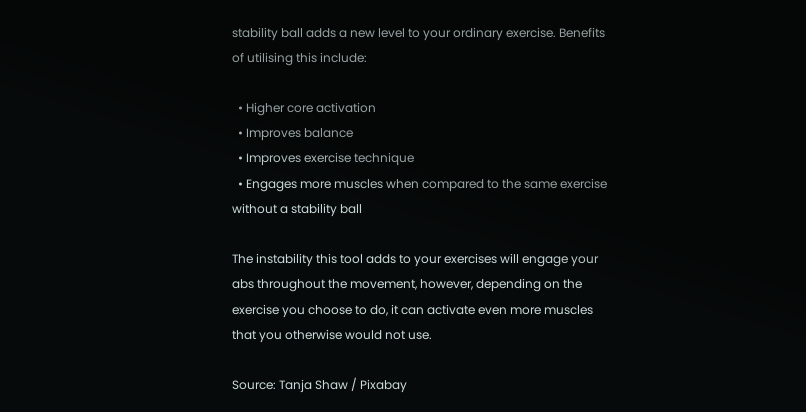stability ball adds a new level to your ordinary exercise. Benefits of utilising this include:

  • Higher core activation
  • Improves balance
  • Improves exercise technique
  • Engages more muscles when compared to the same exercise without a stability ball

The instability this tool adds to your exercises will engage your abs throughout the movement, however, depending on the exercise you choose to do, it can activate even more muscles that you otherwise would not use.

Source: Tanja Shaw / Pixabay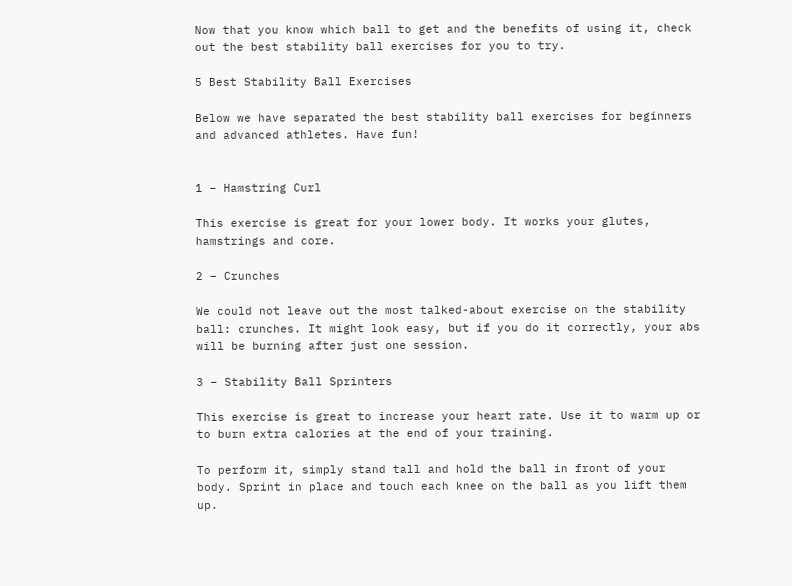Now that you know which ball to get and the benefits of using it, check out the best stability ball exercises for you to try.

5 Best Stability Ball Exercises

Below we have separated the best stability ball exercises for beginners and advanced athletes. Have fun!


1 – Hamstring Curl

This exercise is great for your lower body. It works your glutes, hamstrings and core.

2 – Crunches

We could not leave out the most talked-about exercise on the stability ball: crunches. It might look easy, but if you do it correctly, your abs will be burning after just one session.

3 – Stability Ball Sprinters

This exercise is great to increase your heart rate. Use it to warm up or to burn extra calories at the end of your training.

To perform it, simply stand tall and hold the ball in front of your body. Sprint in place and touch each knee on the ball as you lift them up.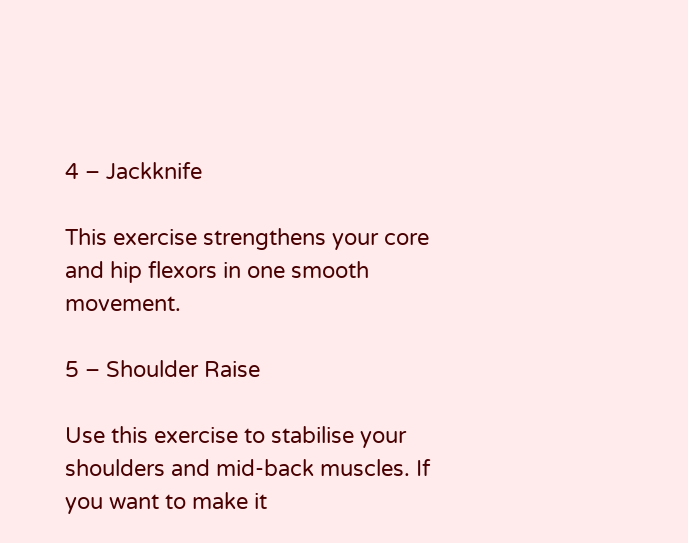4 – Jackknife

This exercise strengthens your core and hip flexors in one smooth movement.

5 – Shoulder Raise

Use this exercise to stabilise your shoulders and mid-back muscles. If you want to make it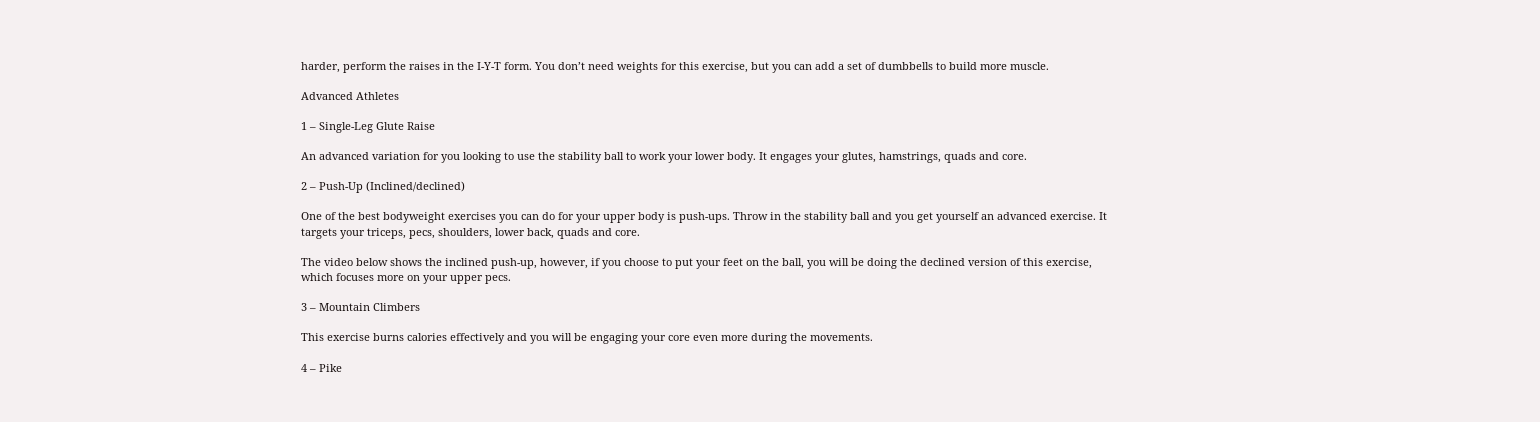harder, perform the raises in the I-Y-T form. You don’t need weights for this exercise, but you can add a set of dumbbells to build more muscle.

Advanced Athletes

1 – Single-Leg Glute Raise

An advanced variation for you looking to use the stability ball to work your lower body. It engages your glutes, hamstrings, quads and core.

2 – Push-Up (Inclined/declined)

One of the best bodyweight exercises you can do for your upper body is push-ups. Throw in the stability ball and you get yourself an advanced exercise. It targets your triceps, pecs, shoulders, lower back, quads and core.

The video below shows the inclined push-up, however, if you choose to put your feet on the ball, you will be doing the declined version of this exercise, which focuses more on your upper pecs.

3 – Mountain Climbers

This exercise burns calories effectively and you will be engaging your core even more during the movements.

4 – Pike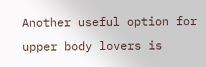Another useful option for upper body lovers is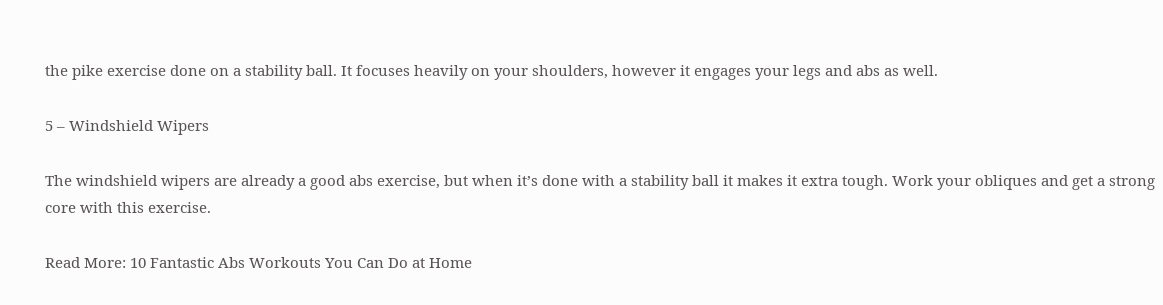the pike exercise done on a stability ball. It focuses heavily on your shoulders, however it engages your legs and abs as well.

5 – Windshield Wipers

The windshield wipers are already a good abs exercise, but when it’s done with a stability ball it makes it extra tough. Work your obliques and get a strong core with this exercise.

Read More: 10 Fantastic Abs Workouts You Can Do at Home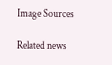Image Sources

Related news